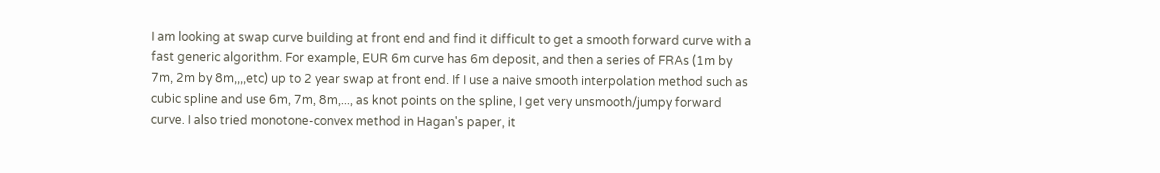I am looking at swap curve building at front end and find it difficult to get a smooth forward curve with a fast generic algorithm. For example, EUR 6m curve has 6m deposit, and then a series of FRAs (1m by 7m, 2m by 8m,,,,etc) up to 2 year swap at front end. If I use a naive smooth interpolation method such as cubic spline and use 6m, 7m, 8m,..., as knot points on the spline, I get very unsmooth/jumpy forward curve. I also tried monotone-convex method in Hagan's paper, it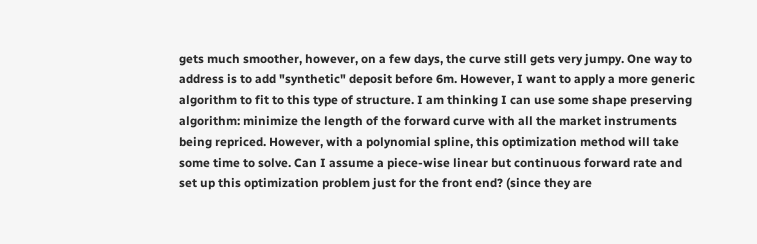gets much smoother, however, on a few days, the curve still gets very jumpy. One way to address is to add "synthetic" deposit before 6m. However, I want to apply a more generic algorithm to fit to this type of structure. I am thinking I can use some shape preserving algorithm: minimize the length of the forward curve with all the market instruments being repriced. However, with a polynomial spline, this optimization method will take some time to solve. Can I assume a piece-wise linear but continuous forward rate and set up this optimization problem just for the front end? (since they are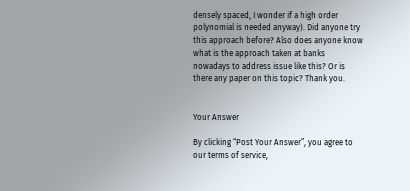densely spaced, I wonder if a high order polynomial is needed anyway). Did anyone try this approach before? Also does anyone know what is the approach taken at banks nowadays to address issue like this? Or is there any paper on this topic? Thank you.


Your Answer

By clicking “Post Your Answer”, you agree to our terms of service,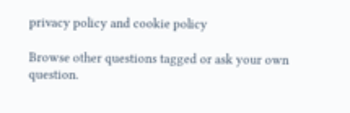privacy policy and cookie policy

Browse other questions tagged or ask your own question.